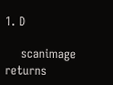1. D

    scanimage returns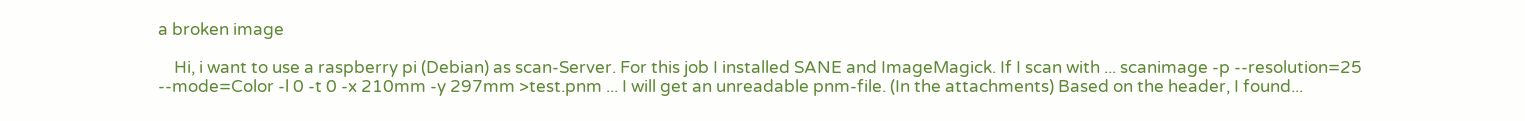a broken image

    Hi, i want to use a raspberry pi (Debian) as scan-Server. For this job I installed SANE and ImageMagick. If I scan with ... scanimage -p --resolution=25 --mode=Color -l 0 -t 0 -x 210mm -y 297mm >test.pnm ... I will get an unreadable pnm-file. (In the attachments) Based on the header, I found...